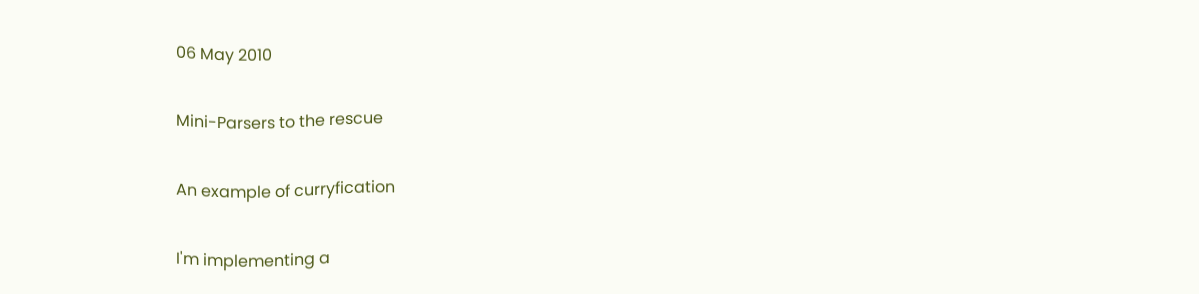06 May 2010

Mini-Parsers to the rescue

An example of curryfication

I'm implementing a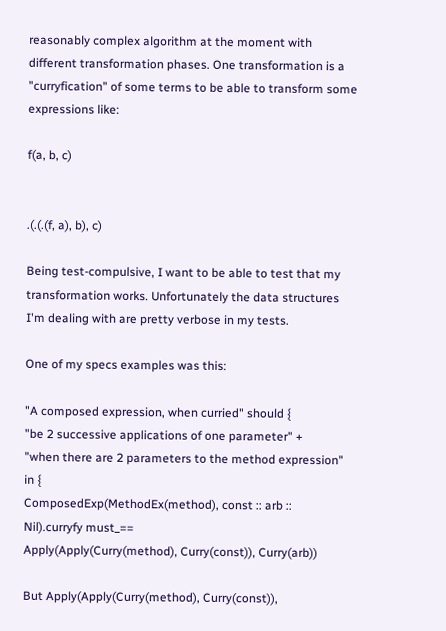reasonably complex algorithm at the moment with different transformation phases. One transformation is a "curryfication" of some terms to be able to transform some expressions like:

f(a, b, c)


.(.(.(f, a), b), c)

Being test-compulsive, I want to be able to test that my transformation works. Unfortunately the data structures I'm dealing with are pretty verbose in my tests.

One of my specs examples was this:

"A composed expression, when curried" should {
"be 2 successive applications of one parameter" +
"when there are 2 parameters to the method expression" in {
ComposedExp(MethodEx(method), const :: arb :: Nil).curryfy must_==
Apply(Apply(Curry(method), Curry(const)), Curry(arb))

But Apply(Apply(Curry(method), Curry(const)),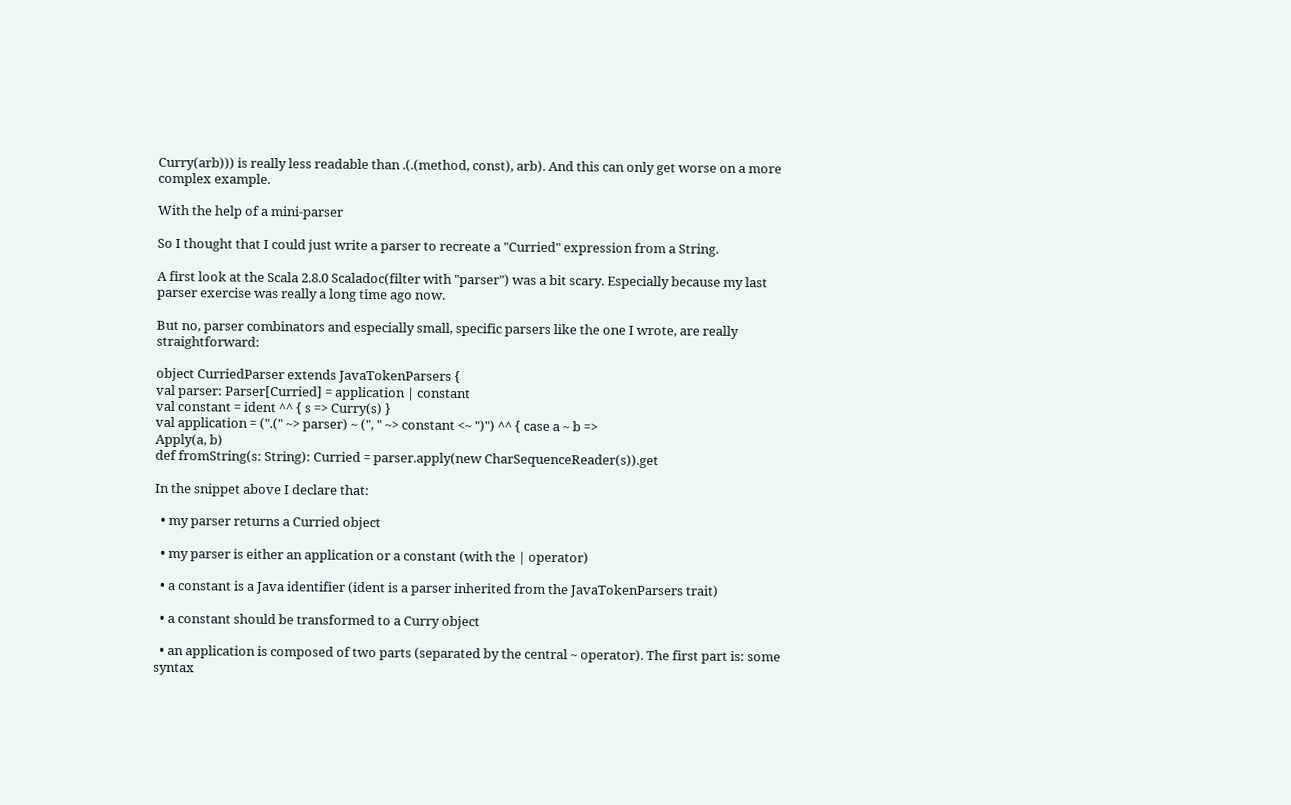Curry(arb))) is really less readable than .(.(method, const), arb). And this can only get worse on a more complex example.

With the help of a mini-parser

So I thought that I could just write a parser to recreate a "Curried" expression from a String.

A first look at the Scala 2.8.0 Scaladoc(filter with "parser") was a bit scary. Especially because my last parser exercise was really a long time ago now.

But no, parser combinators and especially small, specific parsers like the one I wrote, are really straightforward:

object CurriedParser extends JavaTokenParsers {
val parser: Parser[Curried] = application | constant
val constant = ident ^^ { s => Curry(s) }
val application = (".(" ~> parser) ~ (", " ~> constant <~ ")") ^^ { case a ~ b =>
Apply(a, b)
def fromString(s: String): Curried = parser.apply(new CharSequenceReader(s)).get

In the snippet above I declare that:

  • my parser returns a Curried object

  • my parser is either an application or a constant (with the | operator)

  • a constant is a Java identifier (ident is a parser inherited from the JavaTokenParsers trait)

  • a constant should be transformed to a Curry object

  • an application is composed of two parts (separated by the central ~ operator). The first part is: some syntax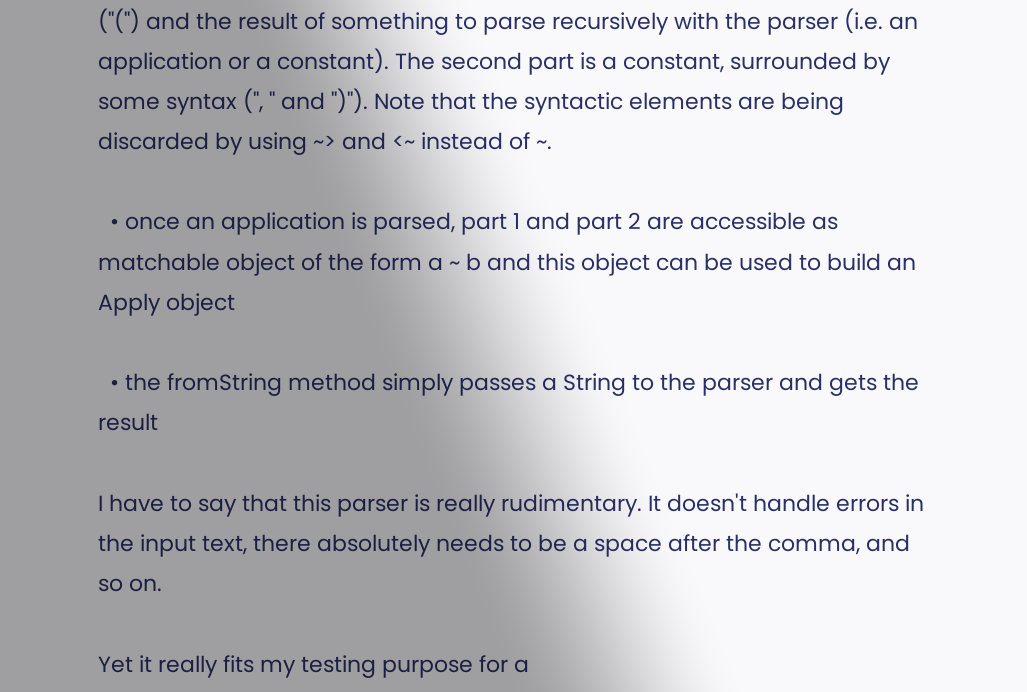("(") and the result of something to parse recursively with the parser (i.e. an application or a constant). The second part is a constant, surrounded by some syntax (", " and ")"). Note that the syntactic elements are being discarded by using ~> and <~ instead of ~.

  • once an application is parsed, part 1 and part 2 are accessible as matchable object of the form a ~ b and this object can be used to build an Apply object

  • the fromString method simply passes a String to the parser and gets the result

I have to say that this parser is really rudimentary. It doesn't handle errors in the input text, there absolutely needs to be a space after the comma, and so on.

Yet it really fits my testing purpose for a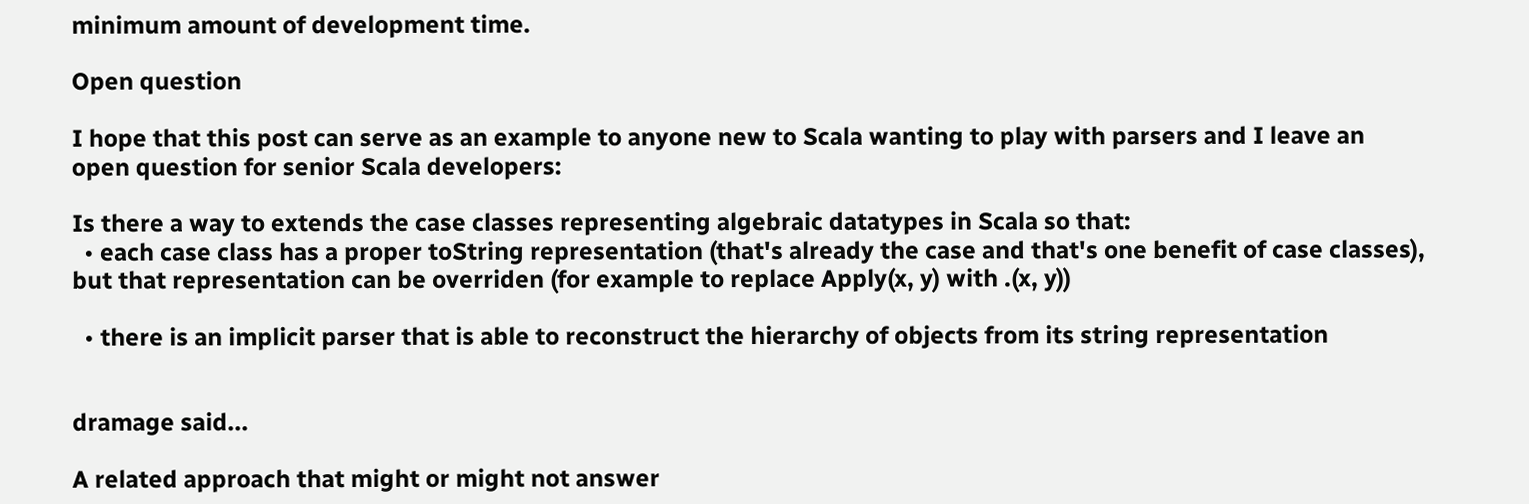minimum amount of development time.

Open question

I hope that this post can serve as an example to anyone new to Scala wanting to play with parsers and I leave an open question for senior Scala developers:

Is there a way to extends the case classes representing algebraic datatypes in Scala so that:
  • each case class has a proper toString representation (that's already the case and that's one benefit of case classes), but that representation can be overriden (for example to replace Apply(x, y) with .(x, y))

  • there is an implicit parser that is able to reconstruct the hierarchy of objects from its string representation


dramage said...

A related approach that might or might not answer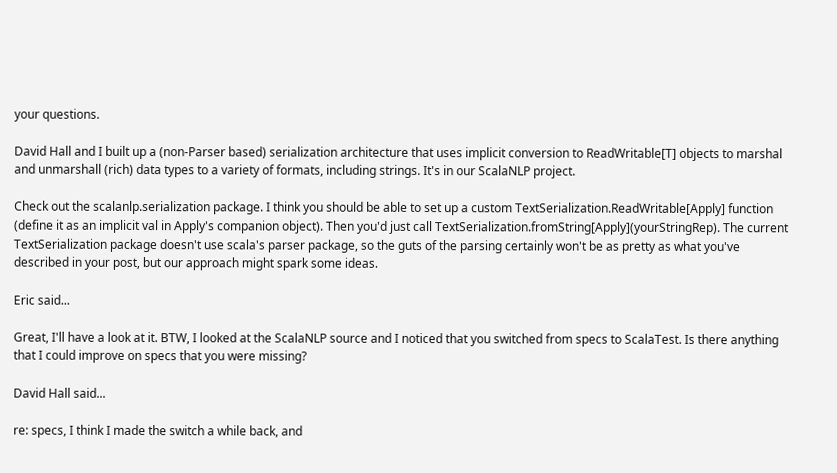your questions.

David Hall and I built up a (non-Parser based) serialization architecture that uses implicit conversion to ReadWritable[T] objects to marshal and unmarshall (rich) data types to a variety of formats, including strings. It's in our ScalaNLP project.

Check out the scalanlp.serialization package. I think you should be able to set up a custom TextSerialization.ReadWritable[Apply] function (define it as an implicit val in Apply's companion object). Then you'd just call TextSerialization.fromString[Apply](yourStringRep). The current TextSerialization package doesn't use scala's parser package, so the guts of the parsing certainly won't be as pretty as what you've described in your post, but our approach might spark some ideas.

Eric said...

Great, I'll have a look at it. BTW, I looked at the ScalaNLP source and I noticed that you switched from specs to ScalaTest. Is there anything that I could improve on specs that you were missing?

David Hall said...

re: specs, I think I made the switch a while back, and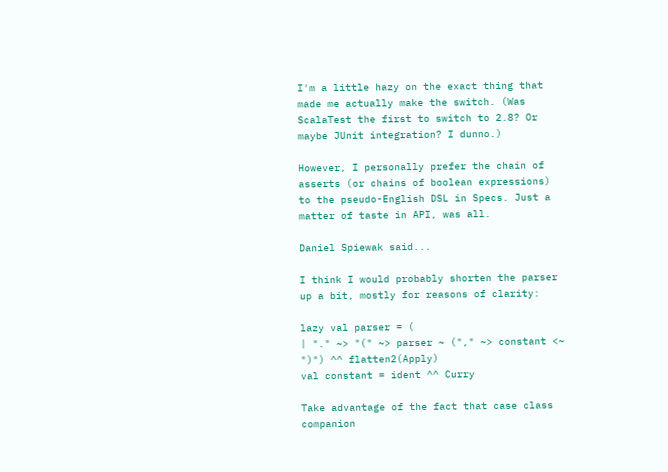I'm a little hazy on the exact thing that made me actually make the switch. (Was ScalaTest the first to switch to 2.8? Or maybe JUnit integration? I dunno.)

However, I personally prefer the chain of asserts (or chains of boolean expressions) to the pseudo-English DSL in Specs. Just a matter of taste in API, was all.

Daniel Spiewak said...

I think I would probably shorten the parser up a bit, mostly for reasons of clarity:

lazy val parser = (
| "." ~> "(" ~> parser ~ ("," ~> constant <~ ")") ^^ flatten2(Apply)
val constant = ident ^^ Curry

Take advantage of the fact that case class companion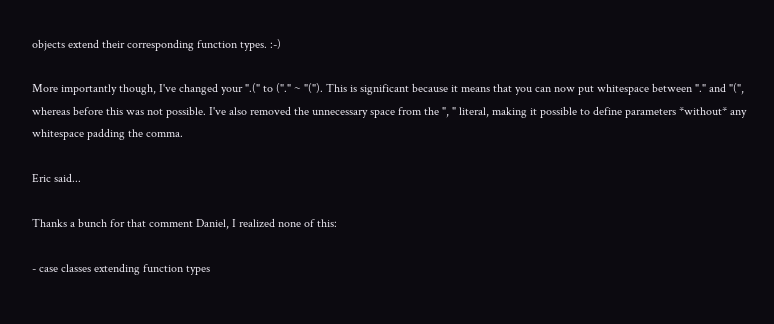objects extend their corresponding function types. :-)

More importantly though, I've changed your ".(" to ("." ~ "("). This is significant because it means that you can now put whitespace between "." and "(", whereas before this was not possible. I've also removed the unnecessary space from the ", " literal, making it possible to define parameters *without* any whitespace padding the comma.

Eric said...

Thanks a bunch for that comment Daniel, I realized none of this:

- case classes extending function types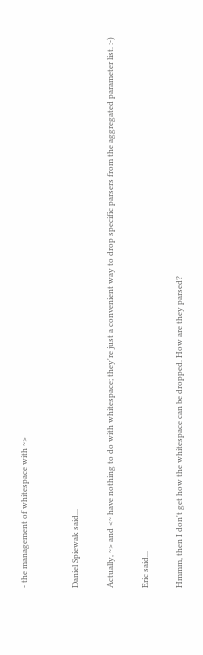- the management of whitespace with ~>


Daniel Spiewak said...

Actually, ~> and <~ have nothing to do with whitespace; they're just a convenient way to drop specific parsers from the aggregated parameter list. :-)

Eric said...

Hmmm, then I don't get how the whitespace can be dropped. How are they parsed?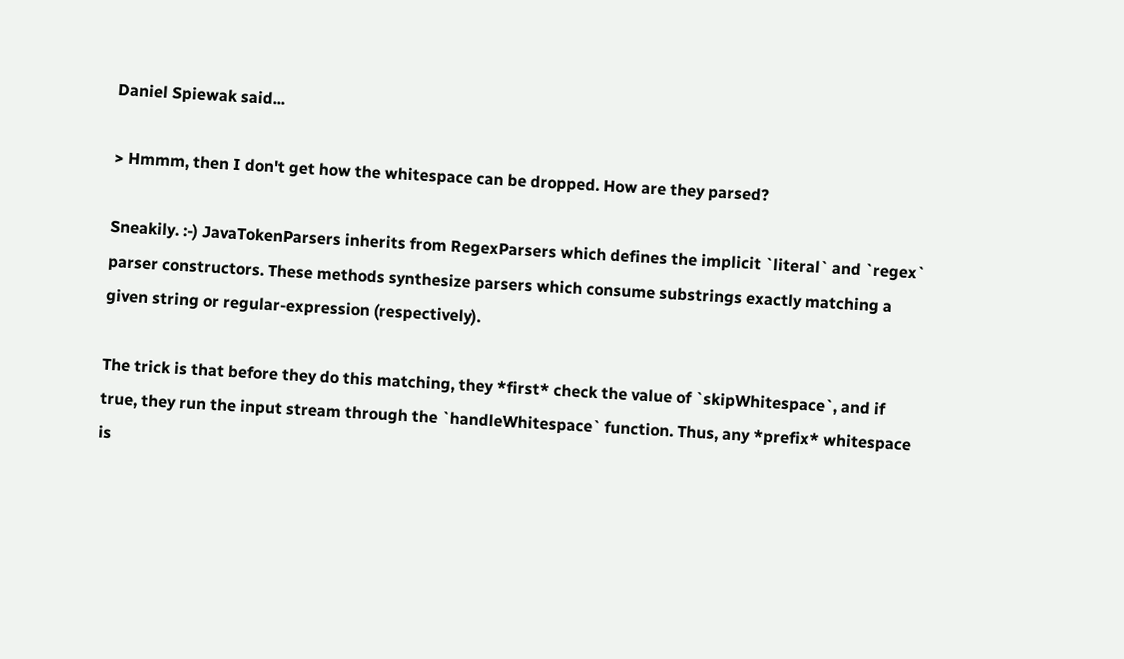Daniel Spiewak said...

> Hmmm, then I don't get how the whitespace can be dropped. How are they parsed?

Sneakily. :-) JavaTokenParsers inherits from RegexParsers which defines the implicit `literal` and `regex` parser constructors. These methods synthesize parsers which consume substrings exactly matching a given string or regular-expression (respectively).

The trick is that before they do this matching, they *first* check the value of `skipWhitespace`, and if true, they run the input stream through the `handleWhitespace` function. Thus, any *prefix* whitespace is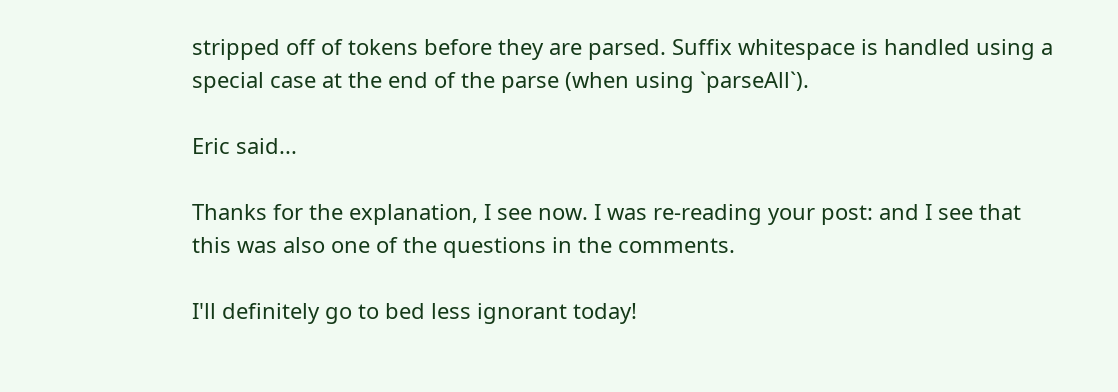stripped off of tokens before they are parsed. Suffix whitespace is handled using a special case at the end of the parse (when using `parseAll`).

Eric said...

Thanks for the explanation, I see now. I was re-reading your post: and I see that this was also one of the questions in the comments.

I'll definitely go to bed less ignorant today!